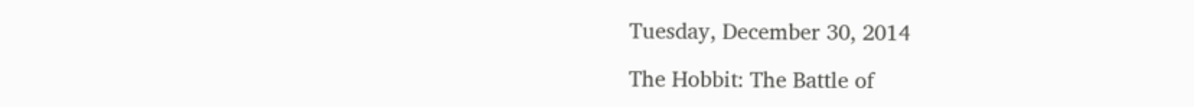Tuesday, December 30, 2014

The Hobbit: The Battle of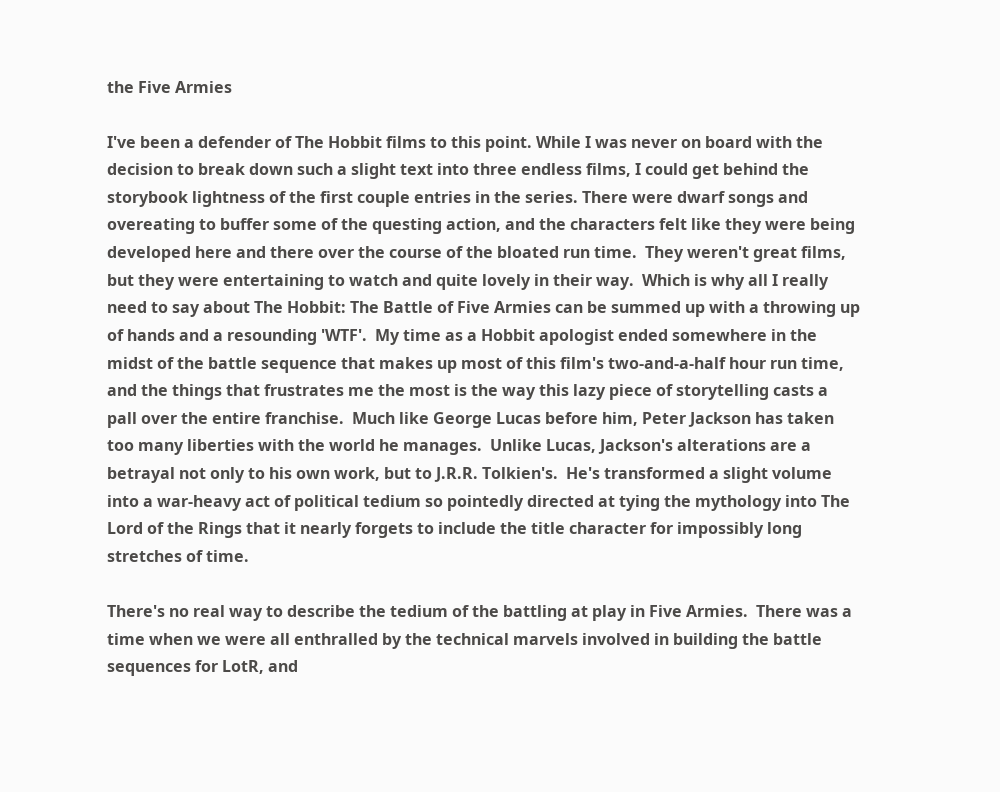the Five Armies

I've been a defender of The Hobbit films to this point. While I was never on board with the decision to break down such a slight text into three endless films, I could get behind the storybook lightness of the first couple entries in the series. There were dwarf songs and overeating to buffer some of the questing action, and the characters felt like they were being developed here and there over the course of the bloated run time.  They weren't great films, but they were entertaining to watch and quite lovely in their way.  Which is why all I really need to say about The Hobbit: The Battle of Five Armies can be summed up with a throwing up of hands and a resounding 'WTF'.  My time as a Hobbit apologist ended somewhere in the midst of the battle sequence that makes up most of this film's two-and-a-half hour run time, and the things that frustrates me the most is the way this lazy piece of storytelling casts a pall over the entire franchise.  Much like George Lucas before him, Peter Jackson has taken too many liberties with the world he manages.  Unlike Lucas, Jackson's alterations are a betrayal not only to his own work, but to J.R.R. Tolkien's.  He's transformed a slight volume into a war-heavy act of political tedium so pointedly directed at tying the mythology into The Lord of the Rings that it nearly forgets to include the title character for impossibly long stretches of time.

There's no real way to describe the tedium of the battling at play in Five Armies.  There was a time when we were all enthralled by the technical marvels involved in building the battle sequences for LotR, and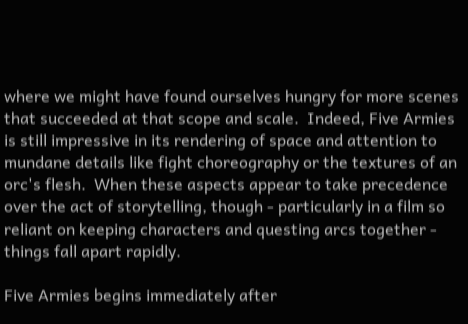where we might have found ourselves hungry for more scenes that succeeded at that scope and scale.  Indeed, Five Armies is still impressive in its rendering of space and attention to mundane details like fight choreography or the textures of an orc's flesh.  When these aspects appear to take precedence over the act of storytelling, though - particularly in a film so reliant on keeping characters and questing arcs together -  things fall apart rapidly.

Five Armies begins immediately after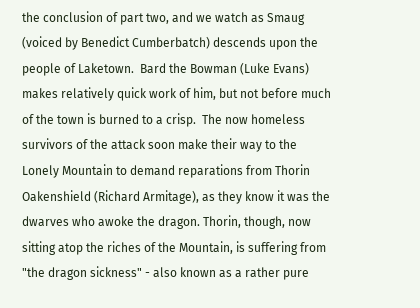the conclusion of part two, and we watch as Smaug (voiced by Benedict Cumberbatch) descends upon the people of Laketown.  Bard the Bowman (Luke Evans) makes relatively quick work of him, but not before much of the town is burned to a crisp.  The now homeless survivors of the attack soon make their way to the Lonely Mountain to demand reparations from Thorin Oakenshield (Richard Armitage), as they know it was the dwarves who awoke the dragon. Thorin, though, now sitting atop the riches of the Mountain, is suffering from "the dragon sickness" - also known as a rather pure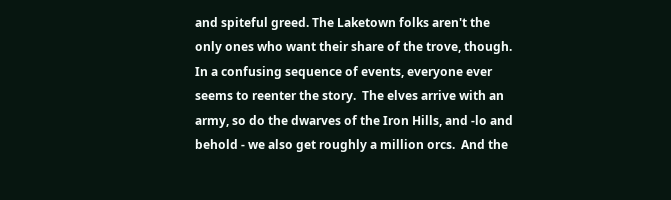and spiteful greed. The Laketown folks aren't the only ones who want their share of the trove, though. In a confusing sequence of events, everyone ever seems to reenter the story.  The elves arrive with an army, so do the dwarves of the Iron Hills, and -lo and behold - we also get roughly a million orcs.  And the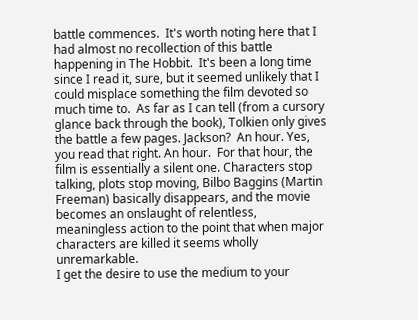battle commences.  It's worth noting here that I had almost no recollection of this battle happening in The Hobbit.  It's been a long time since I read it, sure, but it seemed unlikely that I could misplace something the film devoted so much time to.  As far as I can tell (from a cursory glance back through the book), Tolkien only gives the battle a few pages. Jackson?  An hour. Yes, you read that right. An hour.  For that hour, the film is essentially a silent one. Characters stop talking, plots stop moving, Bilbo Baggins (Martin Freeman) basically disappears, and the movie becomes an onslaught of relentless, meaningless action to the point that when major characters are killed it seems wholly unremarkable.
I get the desire to use the medium to your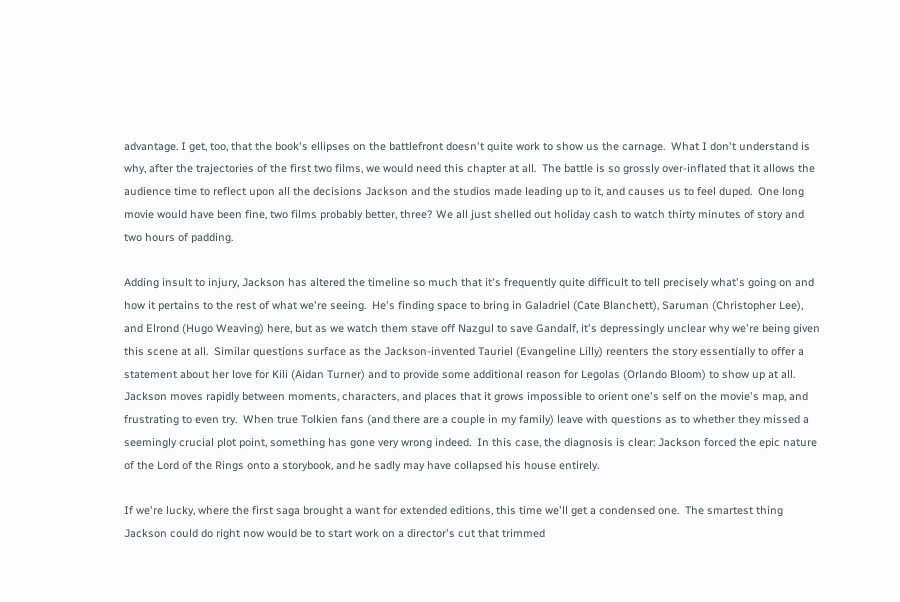advantage. I get, too, that the book's ellipses on the battlefront doesn't quite work to show us the carnage.  What I don't understand is why, after the trajectories of the first two films, we would need this chapter at all.  The battle is so grossly over-inflated that it allows the audience time to reflect upon all the decisions Jackson and the studios made leading up to it, and causes us to feel duped.  One long movie would have been fine, two films probably better, three? We all just shelled out holiday cash to watch thirty minutes of story and two hours of padding.

Adding insult to injury, Jackson has altered the timeline so much that it's frequently quite difficult to tell precisely what's going on and how it pertains to the rest of what we're seeing.  He's finding space to bring in Galadriel (Cate Blanchett), Saruman (Christopher Lee), and Elrond (Hugo Weaving) here, but as we watch them stave off Nazgul to save Gandalf, it's depressingly unclear why we're being given this scene at all.  Similar questions surface as the Jackson-invented Tauriel (Evangeline Lilly) reenters the story essentially to offer a statement about her love for Kili (Aidan Turner) and to provide some additional reason for Legolas (Orlando Bloom) to show up at all.  Jackson moves rapidly between moments, characters, and places that it grows impossible to orient one's self on the movie's map, and frustrating to even try.  When true Tolkien fans (and there are a couple in my family) leave with questions as to whether they missed a seemingly crucial plot point, something has gone very wrong indeed.  In this case, the diagnosis is clear: Jackson forced the epic nature of the Lord of the Rings onto a storybook, and he sadly may have collapsed his house entirely.

If we're lucky, where the first saga brought a want for extended editions, this time we'll get a condensed one.  The smartest thing Jackson could do right now would be to start work on a director's cut that trimmed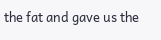the fat and gave us the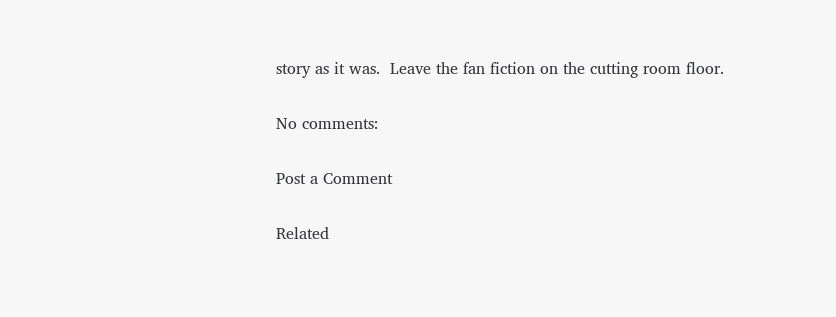story as it was.  Leave the fan fiction on the cutting room floor.

No comments:

Post a Comment

Related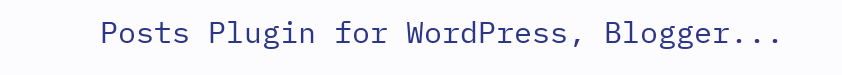Posts Plugin for WordPress, Blogger...